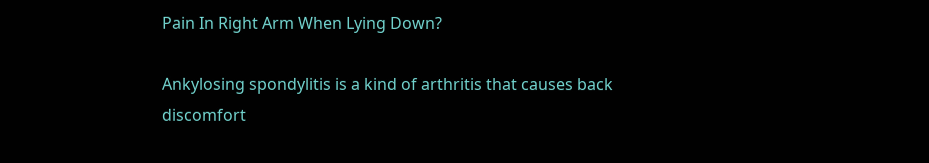Pain In Right Arm When Lying Down?

Ankylosing spondylitis is a kind of arthritis that causes back discomfort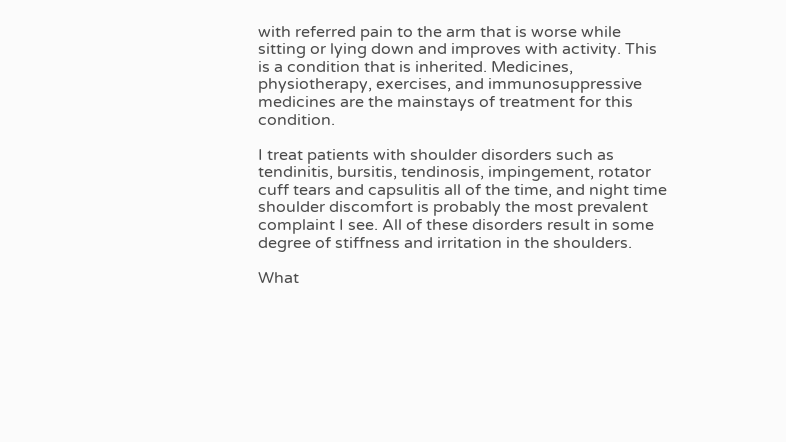with referred pain to the arm that is worse while sitting or lying down and improves with activity. This is a condition that is inherited. Medicines, physiotherapy, exercises, and immunosuppressive medicines are the mainstays of treatment for this condition.

I treat patients with shoulder disorders such as tendinitis, bursitis, tendinosis, impingement, rotator cuff tears and capsulitis all of the time, and night time shoulder discomfort is probably the most prevalent complaint I see. All of these disorders result in some degree of stiffness and irritation in the shoulders.

What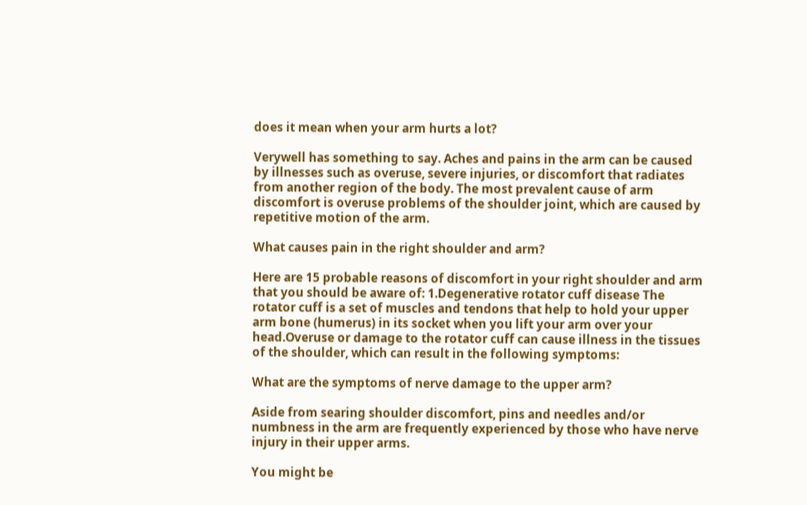does it mean when your arm hurts a lot?

Verywell has something to say. Aches and pains in the arm can be caused by illnesses such as overuse, severe injuries, or discomfort that radiates from another region of the body. The most prevalent cause of arm discomfort is overuse problems of the shoulder joint, which are caused by repetitive motion of the arm.

What causes pain in the right shoulder and arm?

Here are 15 probable reasons of discomfort in your right shoulder and arm that you should be aware of: 1.Degenerative rotator cuff disease The rotator cuff is a set of muscles and tendons that help to hold your upper arm bone (humerus) in its socket when you lift your arm over your head.Overuse or damage to the rotator cuff can cause illness in the tissues of the shoulder, which can result in the following symptoms:

What are the symptoms of nerve damage to the upper arm?

Aside from searing shoulder discomfort, pins and needles and/or numbness in the arm are frequently experienced by those who have nerve injury in their upper arms.

You might be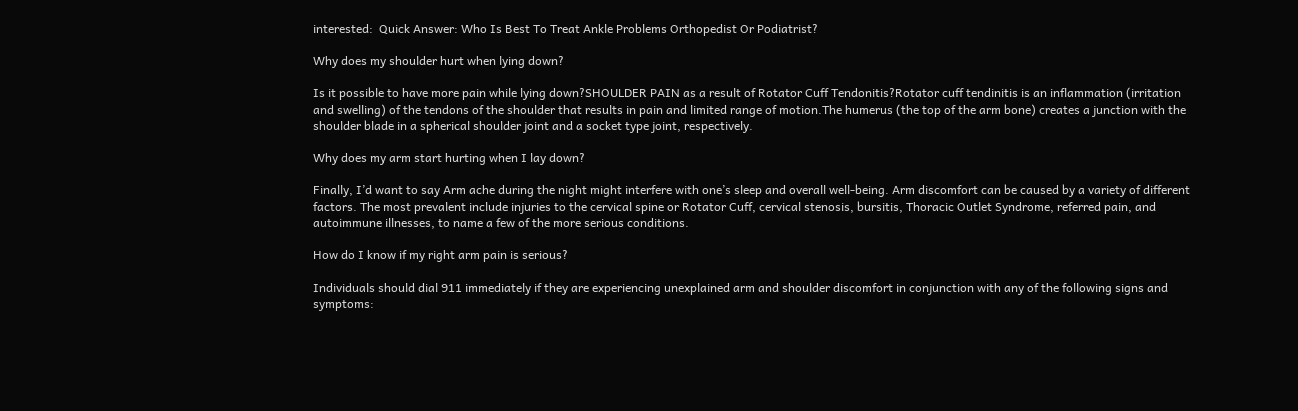interested:  Quick Answer: Who Is Best To Treat Ankle Problems Orthopedist Or Podiatrist?

Why does my shoulder hurt when lying down?

Is it possible to have more pain while lying down?SHOULDER PAIN as a result of Rotator Cuff Tendonitis?Rotator cuff tendinitis is an inflammation (irritation and swelling) of the tendons of the shoulder that results in pain and limited range of motion.The humerus (the top of the arm bone) creates a junction with the shoulder blade in a spherical shoulder joint and a socket type joint, respectively.

Why does my arm start hurting when I lay down?

Finally, I’d want to say Arm ache during the night might interfere with one’s sleep and overall well-being. Arm discomfort can be caused by a variety of different factors. The most prevalent include injuries to the cervical spine or Rotator Cuff, cervical stenosis, bursitis, Thoracic Outlet Syndrome, referred pain, and autoimmune illnesses, to name a few of the more serious conditions.

How do I know if my right arm pain is serious?

Individuals should dial 911 immediately if they are experiencing unexplained arm and shoulder discomfort in conjunction with any of the following signs and symptoms: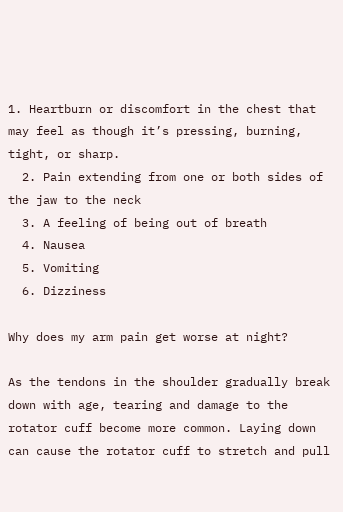1. Heartburn or discomfort in the chest that may feel as though it’s pressing, burning, tight, or sharp.
  2. Pain extending from one or both sides of the jaw to the neck
  3. A feeling of being out of breath
  4. Nausea
  5. Vomiting
  6. Dizziness

Why does my arm pain get worse at night?

As the tendons in the shoulder gradually break down with age, tearing and damage to the rotator cuff become more common. Laying down can cause the rotator cuff to stretch and pull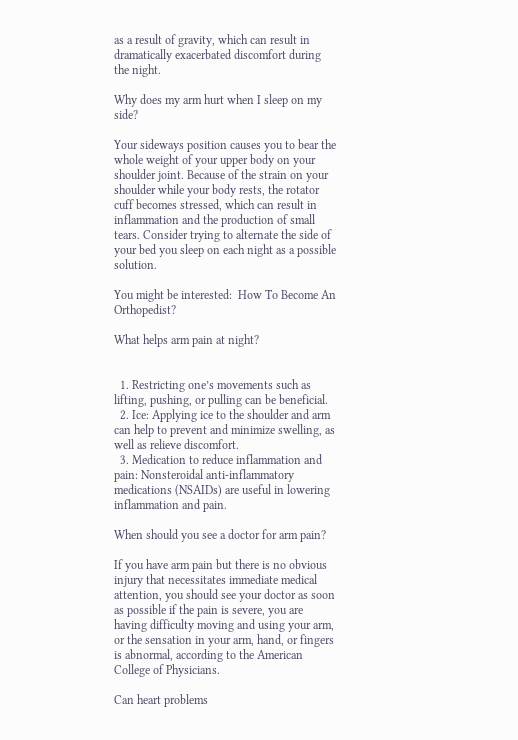as a result of gravity, which can result in dramatically exacerbated discomfort during the night.

Why does my arm hurt when I sleep on my side?

Your sideways position causes you to bear the whole weight of your upper body on your shoulder joint. Because of the strain on your shoulder while your body rests, the rotator cuff becomes stressed, which can result in inflammation and the production of small tears. Consider trying to alternate the side of your bed you sleep on each night as a possible solution.

You might be interested:  How To Become An Orthopedist?

What helps arm pain at night?


  1. Restricting one’s movements such as lifting, pushing, or pulling can be beneficial.
  2. Ice: Applying ice to the shoulder and arm can help to prevent and minimize swelling, as well as relieve discomfort.
  3. Medication to reduce inflammation and pain: Nonsteroidal anti-inflammatory medications (NSAIDs) are useful in lowering inflammation and pain.

When should you see a doctor for arm pain?

If you have arm pain but there is no obvious injury that necessitates immediate medical attention, you should see your doctor as soon as possible if the pain is severe, you are having difficulty moving and using your arm, or the sensation in your arm, hand, or fingers is abnormal, according to the American College of Physicians.

Can heart problems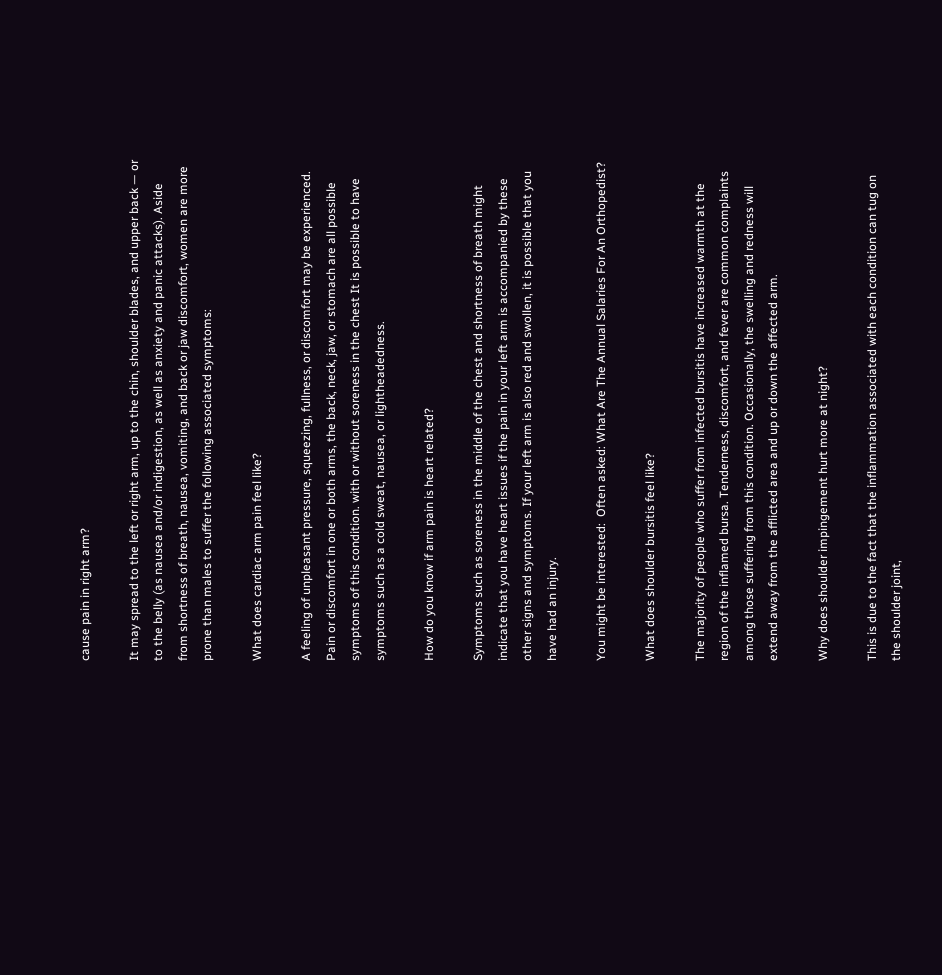cause pain in right arm?

It may spread to the left or right arm, up to the chin, shoulder blades, and upper back — or to the belly (as nausea and/or indigestion, as well as anxiety and panic attacks). Aside from shortness of breath, nausea, vomiting, and back or jaw discomfort, women are more prone than males to suffer the following associated symptoms:

What does cardiac arm pain feel like?

A feeling of unpleasant pressure, squeezing, fullness, or discomfort may be experienced. Pain or discomfort in one or both arms, the back, neck, jaw, or stomach are all possible symptoms of this condition. with or without soreness in the chest It is possible to have symptoms such as a cold sweat, nausea, or lightheadedness.

How do you know if arm pain is heart related?

Symptoms such as soreness in the middle of the chest and shortness of breath might indicate that you have heart issues if the pain in your left arm is accompanied by these other signs and symptoms. If your left arm is also red and swollen, it is possible that you have had an injury.

You might be interested:  Often asked: What Are The Annual Salaries For An Orthopedist?

What does shoulder bursitis feel like?

The majority of people who suffer from infected bursitis have increased warmth at the region of the inflamed bursa. Tenderness, discomfort, and fever are common complaints among those suffering from this condition. Occasionally, the swelling and redness will extend away from the afflicted area and up or down the affected arm.

Why does shoulder impingement hurt more at night?

This is due to the fact that the inflammation associated with each condition can tug on the shoulder joint,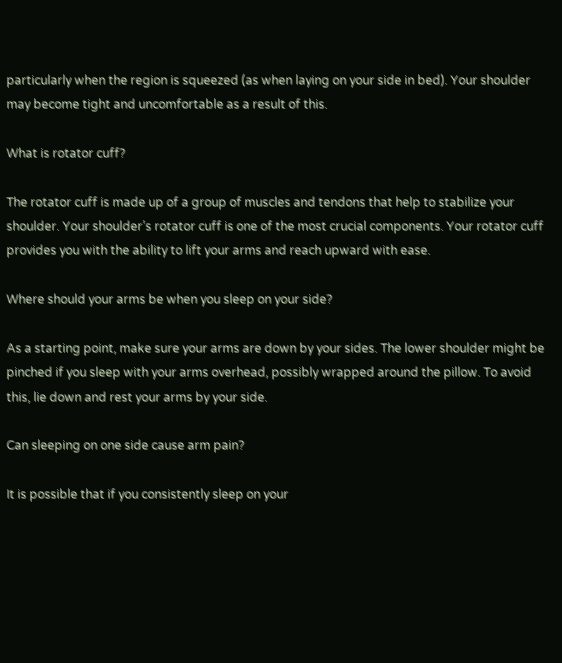particularly when the region is squeezed (as when laying on your side in bed). Your shoulder may become tight and uncomfortable as a result of this.

What is rotator cuff?

The rotator cuff is made up of a group of muscles and tendons that help to stabilize your shoulder. Your shoulder’s rotator cuff is one of the most crucial components. Your rotator cuff provides you with the ability to lift your arms and reach upward with ease.

Where should your arms be when you sleep on your side?

As a starting point, make sure your arms are down by your sides. The lower shoulder might be pinched if you sleep with your arms overhead, possibly wrapped around the pillow. To avoid this, lie down and rest your arms by your side.

Can sleeping on one side cause arm pain?

It is possible that if you consistently sleep on your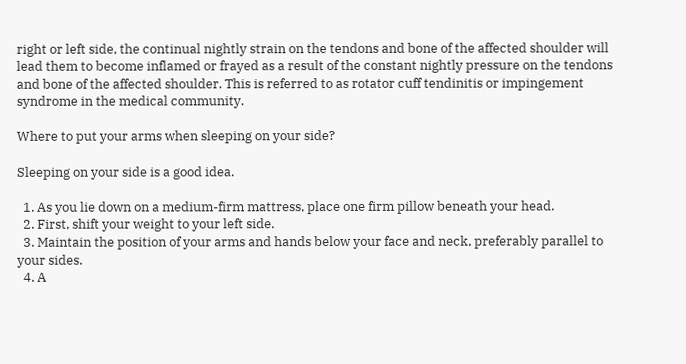right or left side, the continual nightly strain on the tendons and bone of the affected shoulder will lead them to become inflamed or frayed as a result of the constant nightly pressure on the tendons and bone of the affected shoulder. This is referred to as rotator cuff tendinitis or impingement syndrome in the medical community.

Where to put your arms when sleeping on your side?

Sleeping on your side is a good idea.

  1. As you lie down on a medium-firm mattress, place one firm pillow beneath your head.
  2. First, shift your weight to your left side.
  3. Maintain the position of your arms and hands below your face and neck, preferably parallel to your sides.
  4. A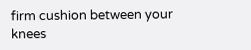firm cushion between your knees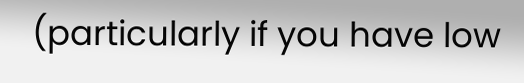(particularly if you have low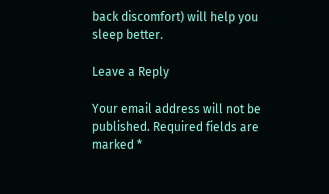back discomfort) will help you sleep better.

Leave a Reply

Your email address will not be published. Required fields are marked *